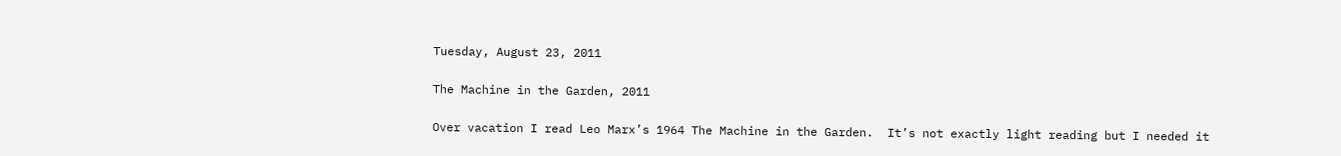Tuesday, August 23, 2011

The Machine in the Garden, 2011

Over vacation I read Leo Marx’s 1964 The Machine in the Garden.  It’s not exactly light reading but I needed it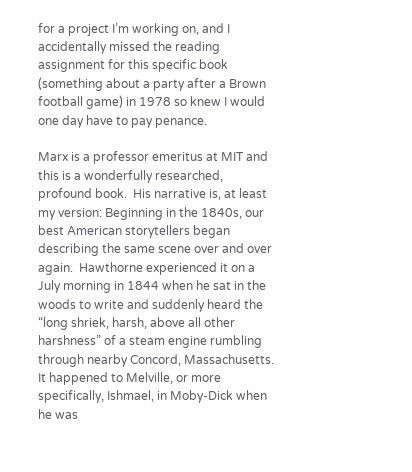for a project I’m working on, and I accidentally missed the reading assignment for this specific book (something about a party after a Brown football game) in 1978 so knew I would one day have to pay penance.

Marx is a professor emeritus at MIT and this is a wonderfully researched, profound book.  His narrative is, at least my version: Beginning in the 1840s, our best American storytellers began describing the same scene over and over again.  Hawthorne experienced it on a July morning in 1844 when he sat in the woods to write and suddenly heard the “long shriek, harsh, above all other harshness” of a steam engine rumbling through nearby Concord, Massachusetts.  It happened to Melville, or more specifically, Ishmael, in Moby-Dick when he was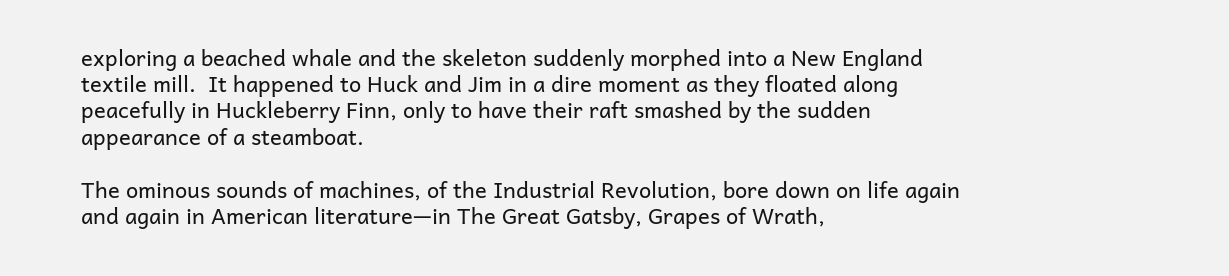exploring a beached whale and the skeleton suddenly morphed into a New England textile mill.  It happened to Huck and Jim in a dire moment as they floated along peacefully in Huckleberry Finn, only to have their raft smashed by the sudden appearance of a steamboat.

The ominous sounds of machines, of the Industrial Revolution, bore down on life again and again in American literature—in The Great Gatsby, Grapes of Wrath,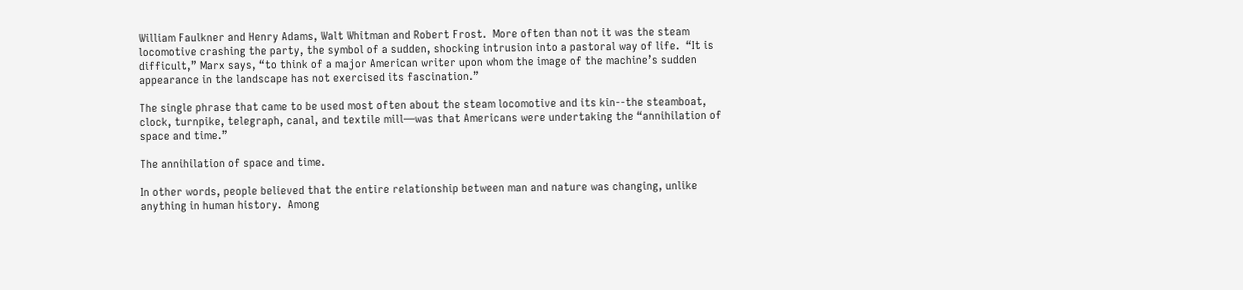William Faulkner and Henry Adams, Walt Whitman and Robert Frost.  More often than not it was the steam locomotive crashing the party, the symbol of a sudden, shocking intrusion into a pastoral way of life.  “It is difficult,” Marx says, “to think of a major American writer upon whom the image of the machine’s sudden appearance in the landscape has not exercised its fascination.”

The single phrase that came to be used most often about the steam locomotive and its kin--the steamboat, clock, turnpike, telegraph, canal, and textile mill—was that Americans were undertaking the “annihilation of space and time.”

The annihilation of space and time.

In other words, people believed that the entire relationship between man and nature was changing, unlike anything in human history.  Among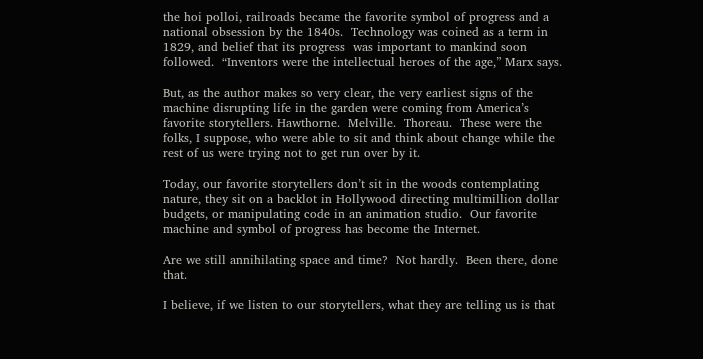the hoi polloi, railroads became the favorite symbol of progress and a national obsession by the 1840s.  Technology was coined as a term in 1829, and belief that its progress  was important to mankind soon followed.  “Inventors were the intellectual heroes of the age,” Marx says.

But, as the author makes so very clear, the very earliest signs of the machine disrupting life in the garden were coming from America’s favorite storytellers. Hawthorne.  Melville.  Thoreau.  These were the folks, I suppose, who were able to sit and think about change while the rest of us were trying not to get run over by it.

Today, our favorite storytellers don’t sit in the woods contemplating nature, they sit on a backlot in Hollywood directing multimillion dollar budgets, or manipulating code in an animation studio.  Our favorite machine and symbol of progress has become the Internet.

Are we still annihilating space and time?  Not hardly.  Been there, done that.

I believe, if we listen to our storytellers, what they are telling us is that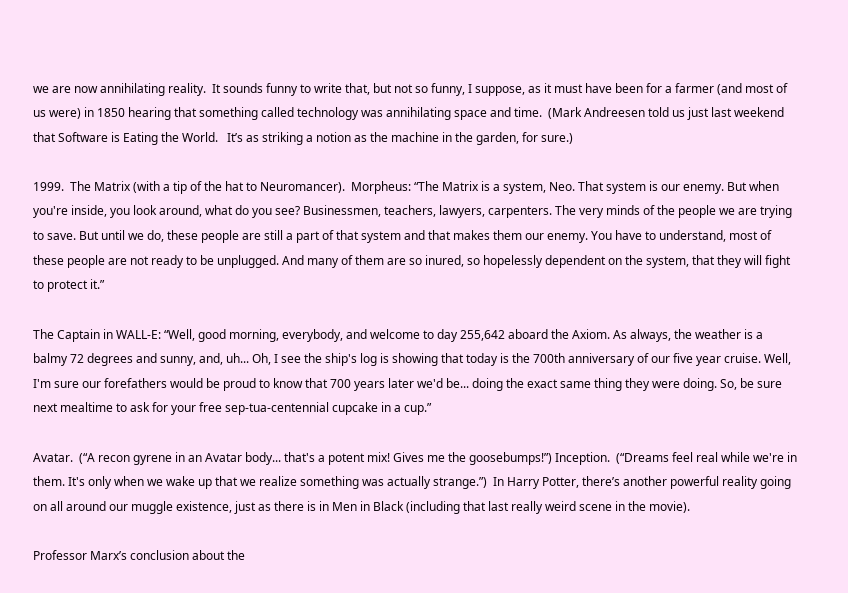we are now annihilating reality.  It sounds funny to write that, but not so funny, I suppose, as it must have been for a farmer (and most of us were) in 1850 hearing that something called technology was annihilating space and time.  (Mark Andreesen told us just last weekend that Software is Eating the World.   It’s as striking a notion as the machine in the garden, for sure.)

1999.  The Matrix (with a tip of the hat to Neuromancer).  Morpheus: “The Matrix is a system, Neo. That system is our enemy. But when you're inside, you look around, what do you see? Businessmen, teachers, lawyers, carpenters. The very minds of the people we are trying to save. But until we do, these people are still a part of that system and that makes them our enemy. You have to understand, most of these people are not ready to be unplugged. And many of them are so inured, so hopelessly dependent on the system, that they will fight to protect it.”

The Captain in WALL-E: “Well, good morning, everybody, and welcome to day 255,642 aboard the Axiom. As always, the weather is a balmy 72 degrees and sunny, and, uh... Oh, I see the ship's log is showing that today is the 700th anniversary of our five year cruise. Well, I'm sure our forefathers would be proud to know that 700 years later we'd be... doing the exact same thing they were doing. So, be sure next mealtime to ask for your free sep-tua-centennial cupcake in a cup.”

Avatar.  (“A recon gyrene in an Avatar body... that's a potent mix! Gives me the goosebumps!”) Inception.  (“Dreams feel real while we're in them. It's only when we wake up that we realize something was actually strange.”)  In Harry Potter, there’s another powerful reality going on all around our muggle existence, just as there is in Men in Black (including that last really weird scene in the movie).

Professor Marx’s conclusion about the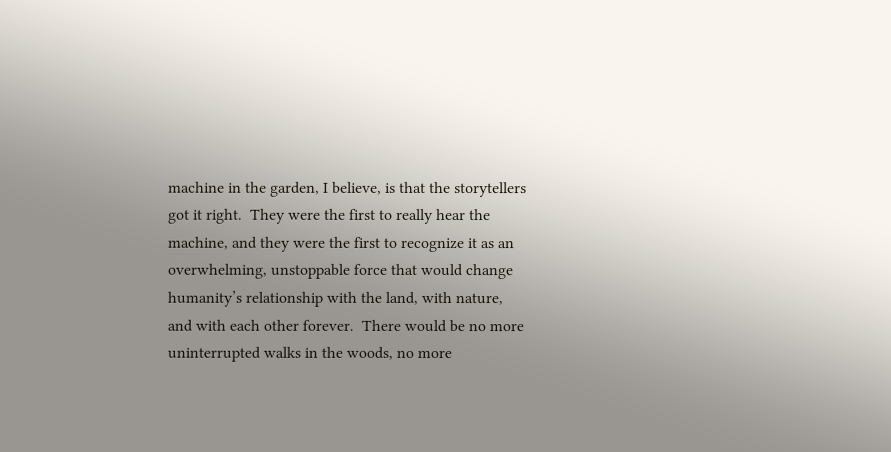machine in the garden, I believe, is that the storytellers got it right.  They were the first to really hear the machine, and they were the first to recognize it as an overwhelming, unstoppable force that would change humanity’s relationship with the land, with nature, and with each other forever.  There would be no more uninterrupted walks in the woods, no more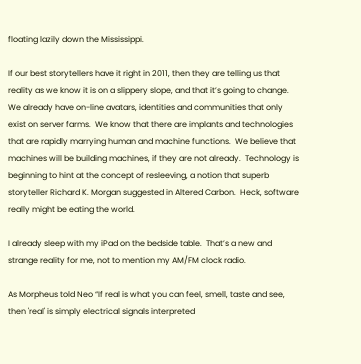floating lazily down the Mississippi.

If our best storytellers have it right in 2011, then they are telling us that reality as we know it is on a slippery slope, and that it’s going to change.  We already have on-line avatars, identities and communities that only exist on server farms.  We know that there are implants and technologies that are rapidly marrying human and machine functions.  We believe that machines will be building machines, if they are not already.  Technology is beginning to hint at the concept of resleeving, a notion that superb storyteller Richard K. Morgan suggested in Altered Carbon.  Heck, software really might be eating the world.

I already sleep with my iPad on the bedside table.  That’s a new and strange reality for me, not to mention my AM/FM clock radio.

As Morpheus told Neo “If real is what you can feel, smell, taste and see, then 'real' is simply electrical signals interpreted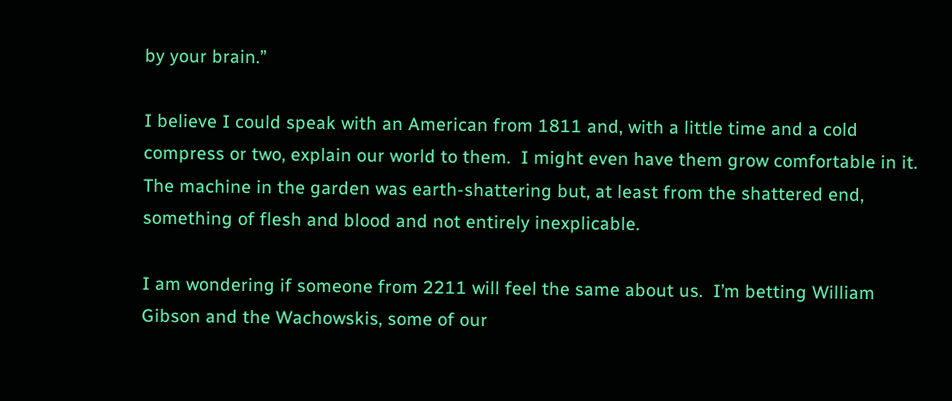by your brain.”

I believe I could speak with an American from 1811 and, with a little time and a cold compress or two, explain our world to them.  I might even have them grow comfortable in it.  The machine in the garden was earth-shattering but, at least from the shattered end, something of flesh and blood and not entirely inexplicable.

I am wondering if someone from 2211 will feel the same about us.  I’m betting William Gibson and the Wachowskis, some of our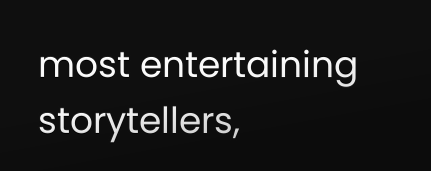most entertaining storytellers,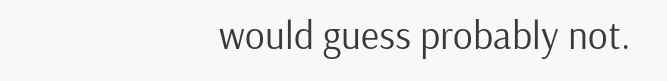would guess probably not.